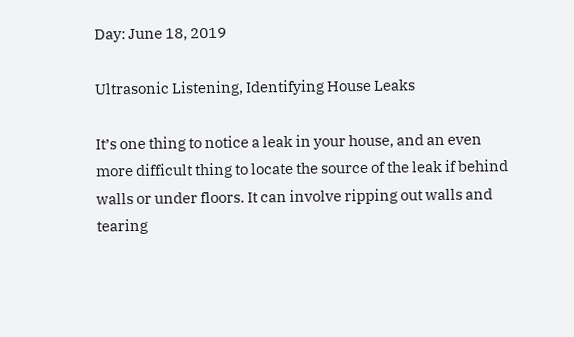Day: June 18, 2019

Ultrasonic Listening, Identifying House Leaks

It’s one thing to notice a leak in your house, and an even more difficult thing to locate the source of the leak if behind walls or under floors. It can involve ripping out walls and tearing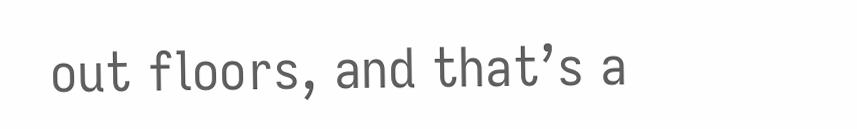out floors, and that’s a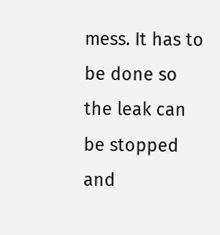mess. It has to be done so the leak can be stopped and